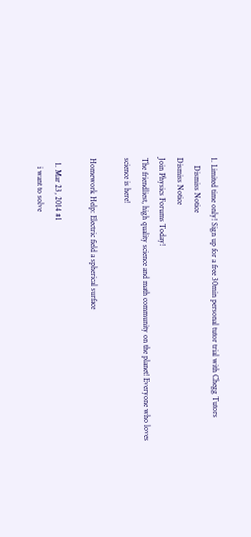1. Limited time only! Sign up for a free 30min personal tutor trial with Chegg Tutors
    Dismiss Notice
Dismiss Notice
Join Physics Forums Today!
The friendliest, high quality science and math community on the planet! Everyone who loves science is here!

Homework Help: Electric field a spherical surface

  1. Mar 23, 2014 #1
    i want to solve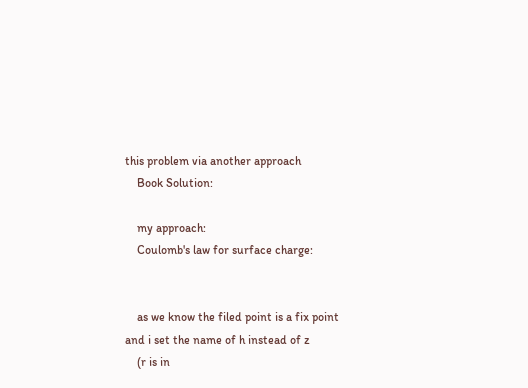this problem via another approach
    Book Solution:

    my approach:
    Coulomb's law for surface charge:


    as we know the filed point is a fix point and i set the name of h instead of z
    (r is in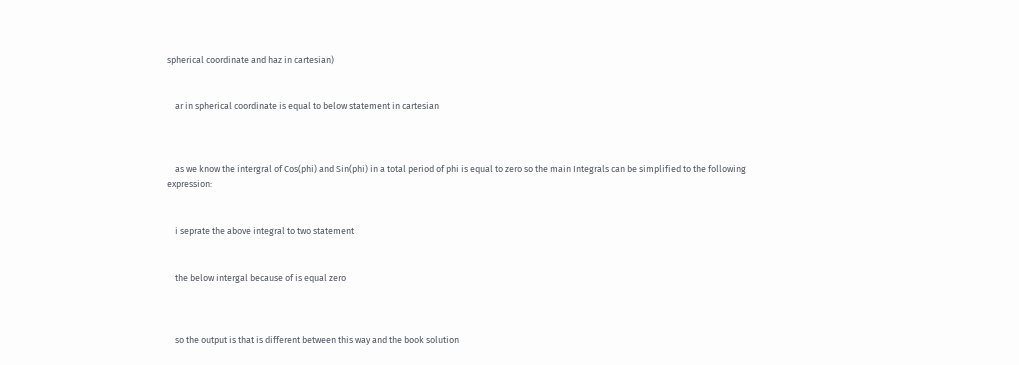spherical coordinate and haz in cartesian)


    ar in spherical coordinate is equal to below statement in cartesian



    as we know the intergral of Cos(phi) and Sin(phi) in a total period of phi is equal to zero so the main Integrals can be simplified to the following expression:


    i seprate the above integral to two statement


    the below intergal because of is equal zero



    so the output is that is different between this way and the book solution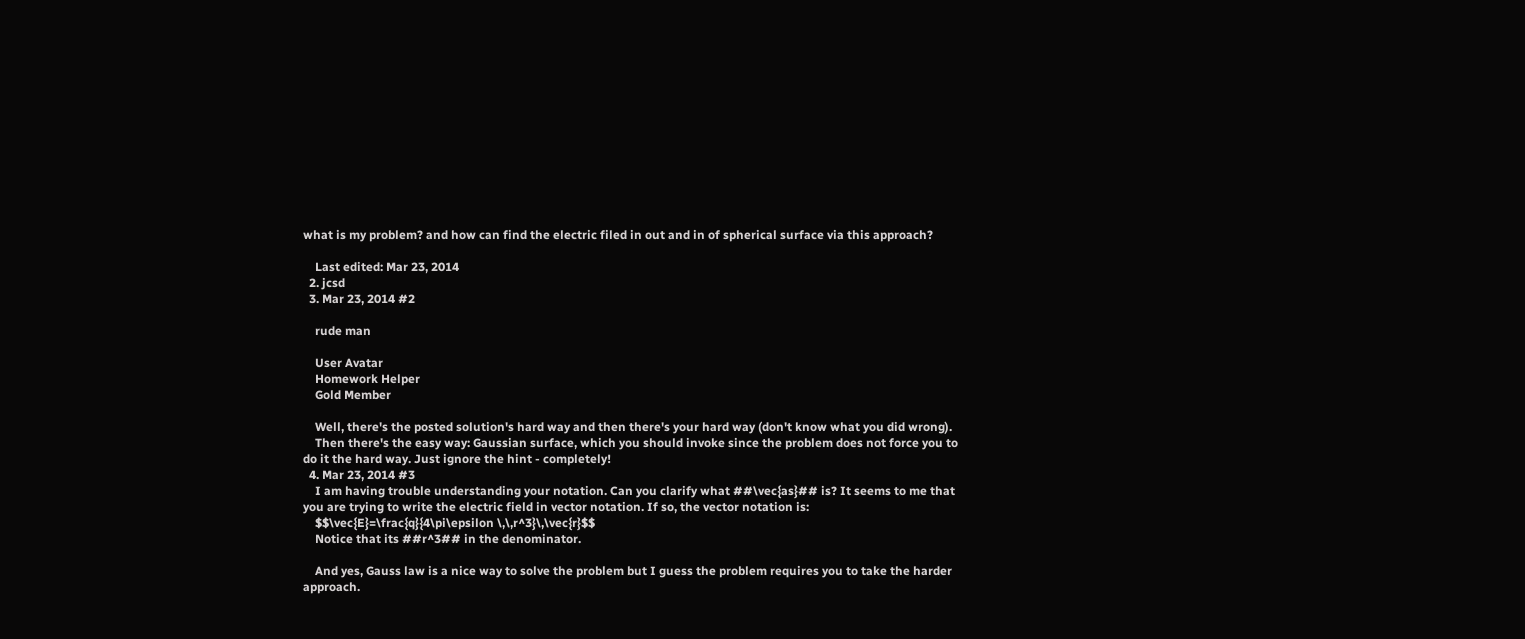what is my problem? and how can find the electric filed in out and in of spherical surface via this approach?

    Last edited: Mar 23, 2014
  2. jcsd
  3. Mar 23, 2014 #2

    rude man

    User Avatar
    Homework Helper
    Gold Member

    Well, there's the posted solution's hard way and then there's your hard way (don't know what you did wrong).
    Then there's the easy way: Gaussian surface, which you should invoke since the problem does not force you to do it the hard way. Just ignore the hint - completely!
  4. Mar 23, 2014 #3
    I am having trouble understanding your notation. Can you clarify what ##\vec{as}## is? It seems to me that you are trying to write the electric field in vector notation. If so, the vector notation is:
    $$\vec{E}=\frac{q}{4\pi\epsilon \,\,r^3}\,\vec{r}$$
    Notice that its ##r^3## in the denominator.

    And yes, Gauss law is a nice way to solve the problem but I guess the problem requires you to take the harder approach.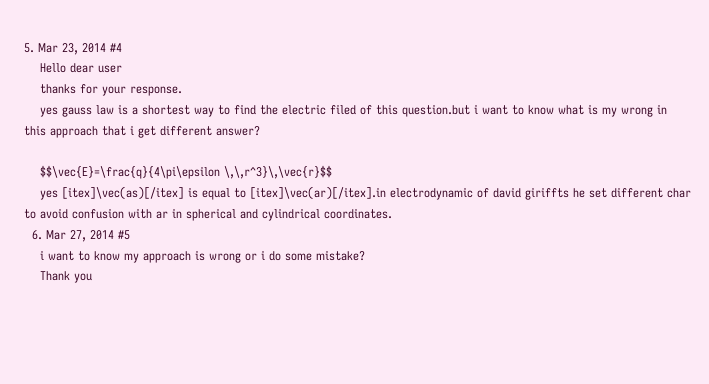5. Mar 23, 2014 #4
    Hello dear user
    thanks for your response.
    yes gauss law is a shortest way to find the electric filed of this question.but i want to know what is my wrong in this approach that i get different answer?

    $$\vec{E}=\frac{q}{4\pi\epsilon \,\,r^3}\,\vec{r}$$
    yes [itex]\vec(as)[/itex] is equal to [itex]\vec(ar)[/itex].in electrodynamic of david giriffts he set different char to avoid confusion with ar in spherical and cylindrical coordinates.
  6. Mar 27, 2014 #5
    i want to know my approach is wrong or i do some mistake?
    Thank you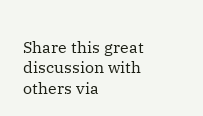Share this great discussion with others via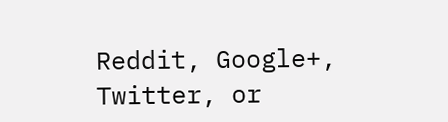Reddit, Google+, Twitter, or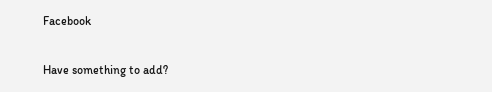Facebook

Have something to add?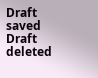Draft saved Draft deleted